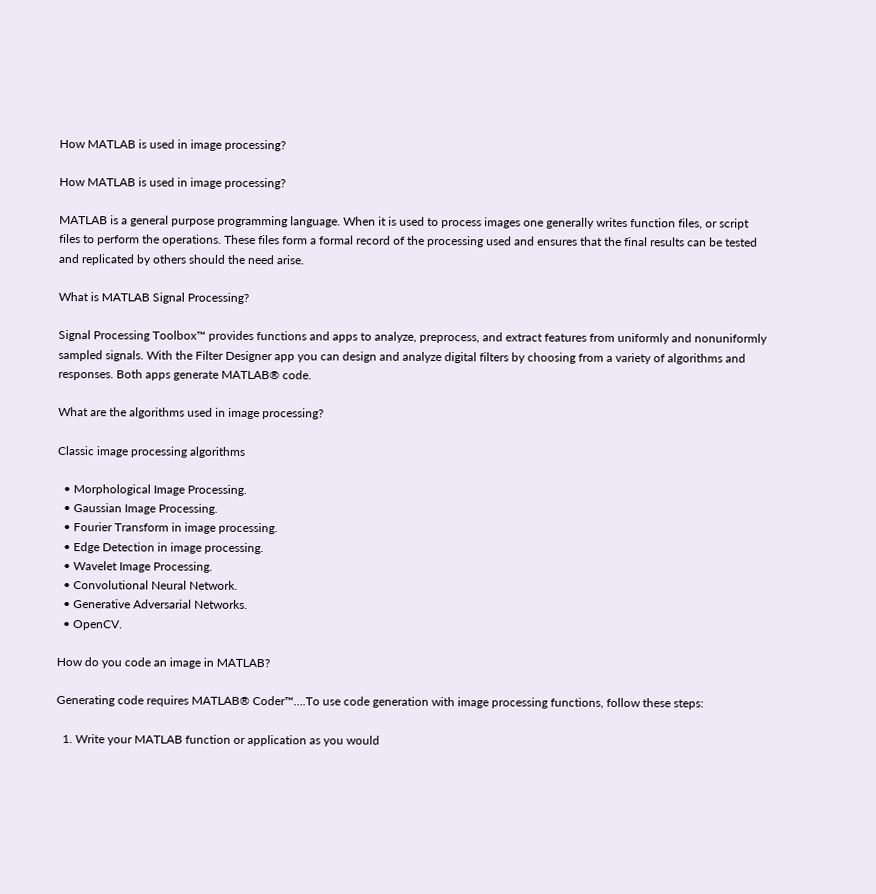How MATLAB is used in image processing?

How MATLAB is used in image processing?

MATLAB is a general purpose programming language. When it is used to process images one generally writes function files, or script files to perform the operations. These files form a formal record of the processing used and ensures that the final results can be tested and replicated by others should the need arise.

What is MATLAB Signal Processing?

Signal Processing Toolbox™ provides functions and apps to analyze, preprocess, and extract features from uniformly and nonuniformly sampled signals. With the Filter Designer app you can design and analyze digital filters by choosing from a variety of algorithms and responses. Both apps generate MATLAB® code.

What are the algorithms used in image processing?

Classic image processing algorithms

  • Morphological Image Processing.
  • Gaussian Image Processing.
  • Fourier Transform in image processing.
  • Edge Detection in image processing.
  • Wavelet Image Processing.
  • Convolutional Neural Network.
  • Generative Adversarial Networks.
  • OpenCV.

How do you code an image in MATLAB?

Generating code requires MATLAB® Coder™….To use code generation with image processing functions, follow these steps:

  1. Write your MATLAB function or application as you would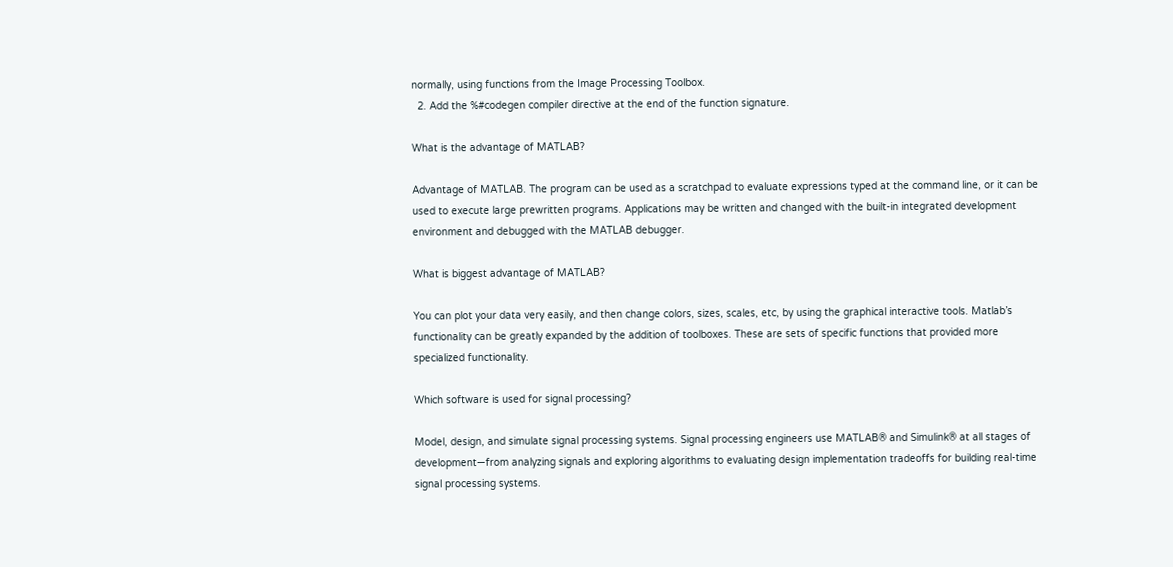normally, using functions from the Image Processing Toolbox.
  2. Add the %#codegen compiler directive at the end of the function signature.

What is the advantage of MATLAB?

Advantage of MATLAB. The program can be used as a scratchpad to evaluate expressions typed at the command line, or it can be used to execute large prewritten programs. Applications may be written and changed with the built-in integrated development environment and debugged with the MATLAB debugger.

What is biggest advantage of MATLAB?

You can plot your data very easily, and then change colors, sizes, scales, etc, by using the graphical interactive tools. Matlab’s functionality can be greatly expanded by the addition of toolboxes. These are sets of specific functions that provided more specialized functionality.

Which software is used for signal processing?

Model, design, and simulate signal processing systems. Signal processing engineers use MATLAB® and Simulink® at all stages of development—from analyzing signals and exploring algorithms to evaluating design implementation tradeoffs for building real-time signal processing systems.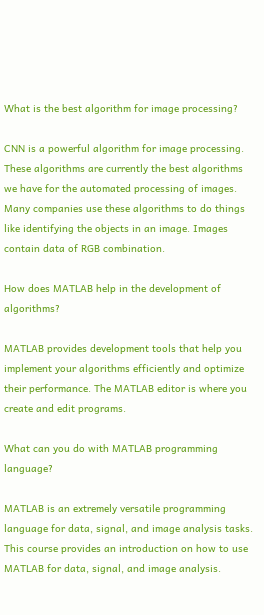What is the best algorithm for image processing?

CNN is a powerful algorithm for image processing. These algorithms are currently the best algorithms we have for the automated processing of images. Many companies use these algorithms to do things like identifying the objects in an image. Images contain data of RGB combination.

How does MATLAB help in the development of algorithms?

MATLAB provides development tools that help you implement your algorithms efficiently and optimize their performance. The MATLAB editor is where you create and edit programs.

What can you do with MATLAB programming language?

MATLAB is an extremely versatile programming language for data, signal, and image analysis tasks. This course provides an introduction on how to use MATLAB for data, signal, and image analysis.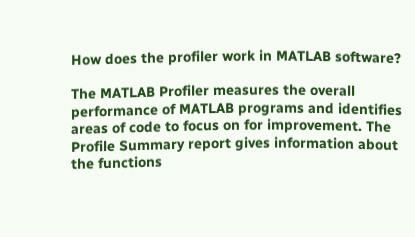How does the profiler work in MATLAB software?

The MATLAB Profiler measures the overall performance of MATLAB programs and identifies areas of code to focus on for improvement. The Profile Summary report gives information about the functions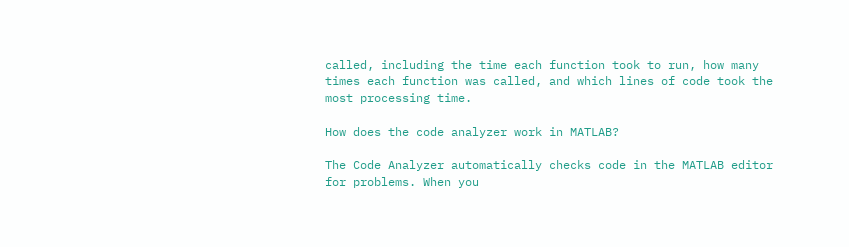called, including the time each function took to run, how many times each function was called, and which lines of code took the most processing time.

How does the code analyzer work in MATLAB?

The Code Analyzer automatically checks code in the MATLAB editor for problems. When you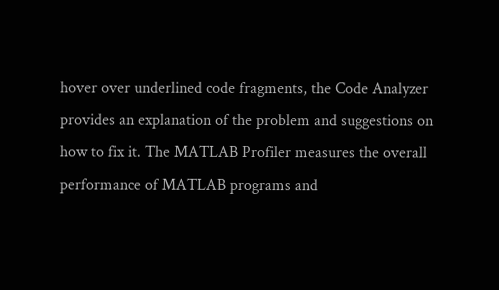hover over underlined code fragments, the Code Analyzer provides an explanation of the problem and suggestions on how to fix it. The MATLAB Profiler measures the overall performance of MATLAB programs and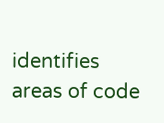identifies areas of code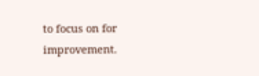to focus on for improvement.